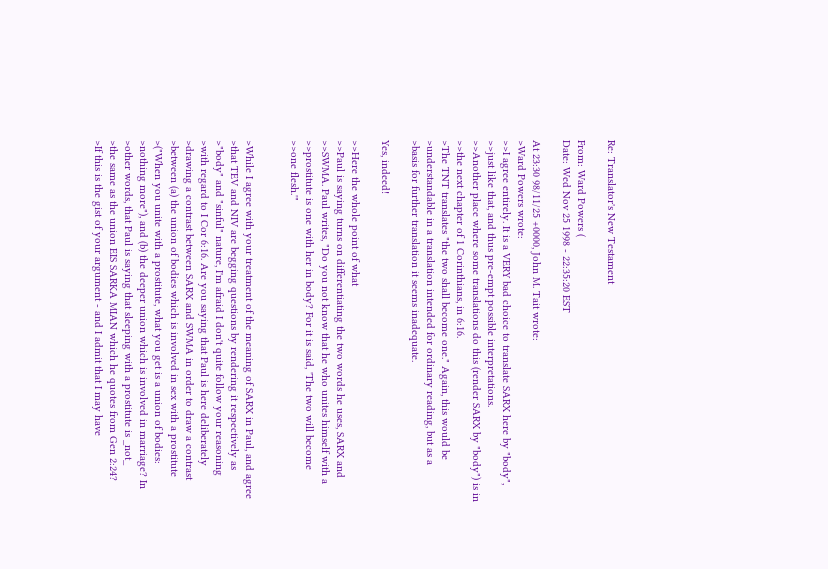Re: Translator's New Testament

From: Ward Powers (
Date: Wed Nov 25 1998 - 22:35:20 EST

At 23:30 98/11/25 +0000, John M. Tait wrote:
>Ward Powers wrote:
>>I agree entirely. It is a VERY bad choice to translate SARX here by "body",
>>just like that, and thus pre-empt possible interpretations.
>>Another place where some translations do this (render SARX by "body") is in
>>the next chapter of 1 Corinthians, in 6:16.
>The TNT translates "the two shall become one." Again, this would be
>understandable in a translation intended for ordinary reading, but as a
>basis for further translation it seems inadequate.

Yes, indeed!

>>Here the whole point of what
>>Paul is saying turns on differentiating the two words he uses, SARX and
>>SWMA. Paul writes, "Do you not know that he who unites himself with a
>>prostitute is one with her in body? For it is said, 'The two will become
>>one flesh.'"


>While I agree with your treatment of the meaning of SARX in Paul, and agree
>that TEV and NIV are begging questions by rendering it respectively as
>"body" and "sinful" nature, I'm afraid I don't quite follow your reasoning
>with regard to I Cor 6:16. Are you saying that Paul is here deliberately
>drawing a contrast between SARX and SWMA in order to draw a contrast
>between (a) the union of bodies which is involved in sex with a prostitute
>("When you unite with a prostitute, what you get is a union of bodies:
>nothing more"), and (b) the deeper union which is involved in marriage? In
>other words, that Paul is saying that sleeping with a prostitute is _not_
>the same as the union EIS SARKA MIAN which he quotes from Gen 2:24?
>If this is the gist of your argument - and I admit that I may have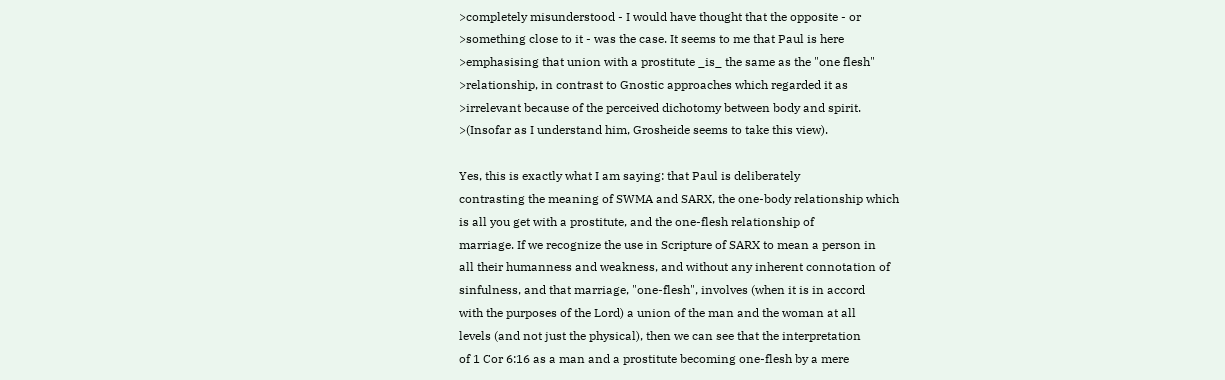>completely misunderstood - I would have thought that the opposite - or
>something close to it - was the case. It seems to me that Paul is here
>emphasising that union with a prostitute _is_ the same as the "one flesh"
>relationship, in contrast to Gnostic approaches which regarded it as
>irrelevant because of the perceived dichotomy between body and spirit.
>(Insofar as I understand him, Grosheide seems to take this view).

Yes, this is exactly what I am saying: that Paul is deliberately
contrasting the meaning of SWMA and SARX, the one-body relationship which
is all you get with a prostitute, and the one-flesh relationship of
marriage. If we recognize the use in Scripture of SARX to mean a person in
all their humanness and weakness, and without any inherent connotation of
sinfulness, and that marriage, "one-flesh", involves (when it is in accord
with the purposes of the Lord) a union of the man and the woman at all
levels (and not just the physical), then we can see that the interpretation
of 1 Cor 6:16 as a man and a prostitute becoming one-flesh by a mere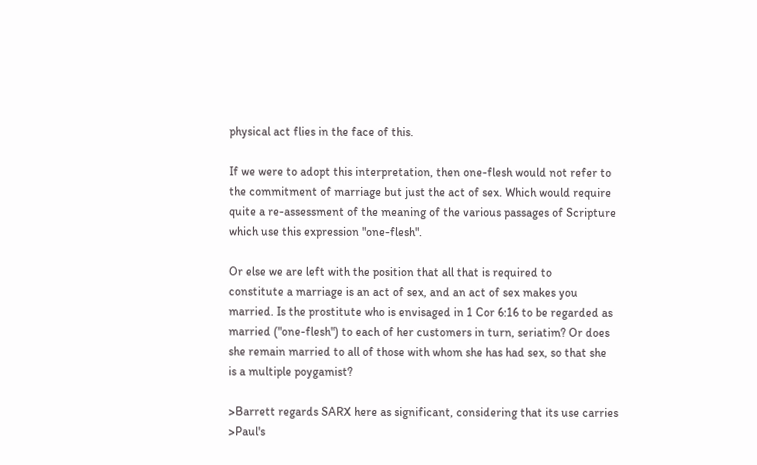physical act flies in the face of this.

If we were to adopt this interpretation, then one-flesh would not refer to
the commitment of marriage but just the act of sex. Which would require
quite a re-assessment of the meaning of the various passages of Scripture
which use this expression "one-flesh".

Or else we are left with the position that all that is required to
constitute a marriage is an act of sex, and an act of sex makes you
married. Is the prostitute who is envisaged in 1 Cor 6:16 to be regarded as
married ("one-flesh") to each of her customers in turn, seriatim? Or does
she remain married to all of those with whom she has had sex, so that she
is a multiple poygamist?

>Barrett regards SARX here as significant, considering that its use carries
>Paul's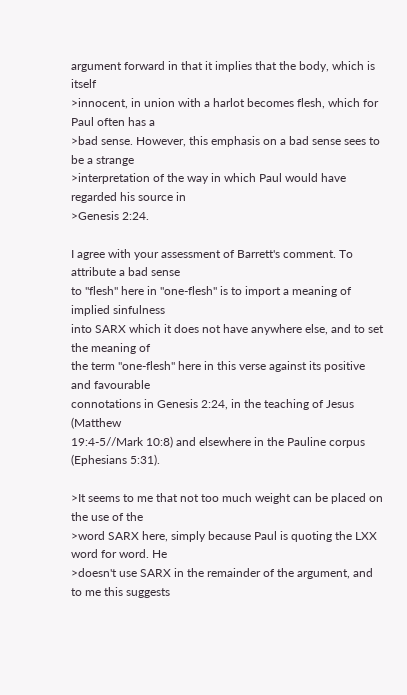argument forward in that it implies that the body, which is itself
>innocent, in union with a harlot becomes flesh, which for Paul often has a
>bad sense. However, this emphasis on a bad sense sees to be a strange
>interpretation of the way in which Paul would have regarded his source in
>Genesis 2:24.

I agree with your assessment of Barrett's comment. To attribute a bad sense
to "flesh" here in "one-flesh" is to import a meaning of implied sinfulness
into SARX which it does not have anywhere else, and to set the meaning of
the term "one-flesh" here in this verse against its positive and favourable
connotations in Genesis 2:24, in the teaching of Jesus (Matthew
19:4-5//Mark 10:8) and elsewhere in the Pauline corpus (Ephesians 5:31).

>It seems to me that not too much weight can be placed on the use of the
>word SARX here, simply because Paul is quoting the LXX word for word. He
>doesn't use SARX in the remainder of the argument, and to me this suggests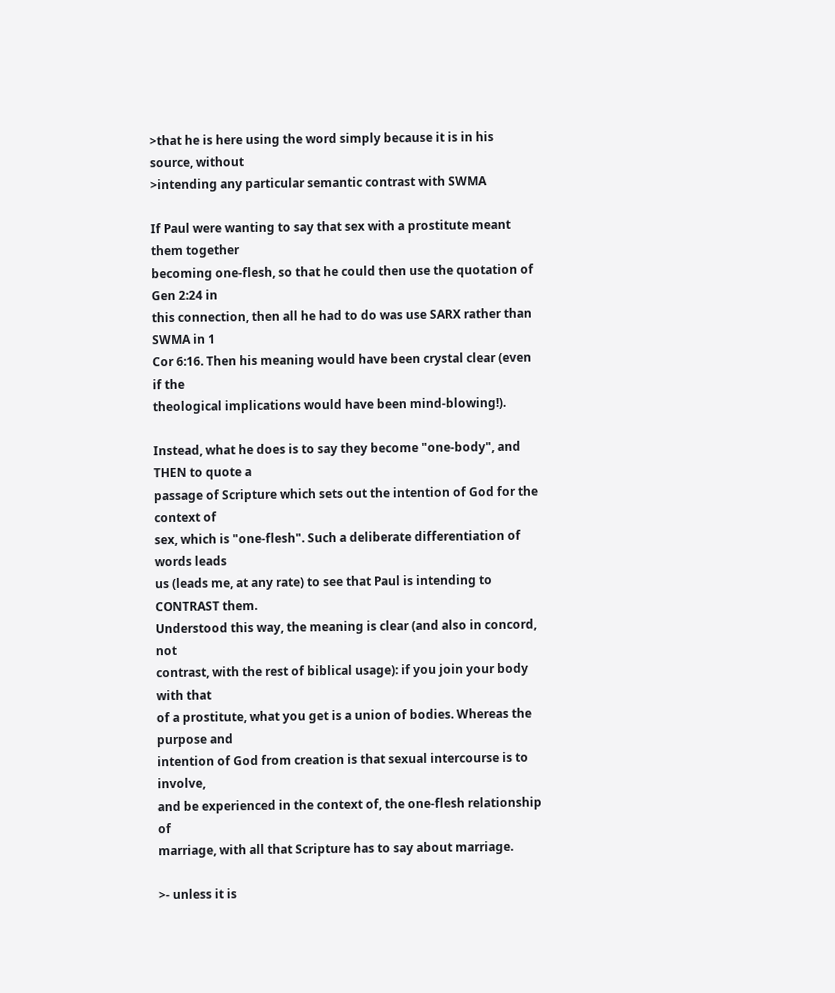>that he is here using the word simply because it is in his source, without
>intending any particular semantic contrast with SWMA

If Paul were wanting to say that sex with a prostitute meant them together
becoming one-flesh, so that he could then use the quotation of Gen 2:24 in
this connection, then all he had to do was use SARX rather than SWMA in 1
Cor 6:16. Then his meaning would have been crystal clear (even if the
theological implications would have been mind-blowing!).

Instead, what he does is to say they become "one-body", and THEN to quote a
passage of Scripture which sets out the intention of God for the context of
sex, which is "one-flesh". Such a deliberate differentiation of words leads
us (leads me, at any rate) to see that Paul is intending to CONTRAST them.
Understood this way, the meaning is clear (and also in concord, not
contrast, with the rest of biblical usage): if you join your body with that
of a prostitute, what you get is a union of bodies. Whereas the purpose and
intention of God from creation is that sexual intercourse is to involve,
and be experienced in the context of, the one-flesh relationship of
marriage, with all that Scripture has to say about marriage.

>- unless it is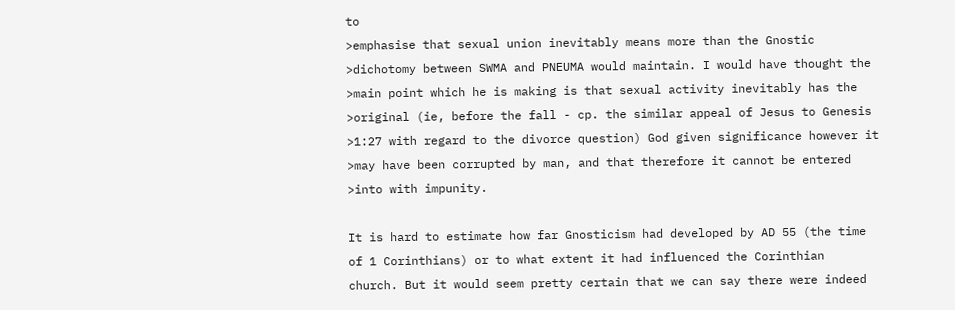to
>emphasise that sexual union inevitably means more than the Gnostic
>dichotomy between SWMA and PNEUMA would maintain. I would have thought the
>main point which he is making is that sexual activity inevitably has the
>original (ie, before the fall - cp. the similar appeal of Jesus to Genesis
>1:27 with regard to the divorce question) God given significance however it
>may have been corrupted by man, and that therefore it cannot be entered
>into with impunity.

It is hard to estimate how far Gnosticism had developed by AD 55 (the time
of 1 Corinthians) or to what extent it had influenced the Corinthian
church. But it would seem pretty certain that we can say there were indeed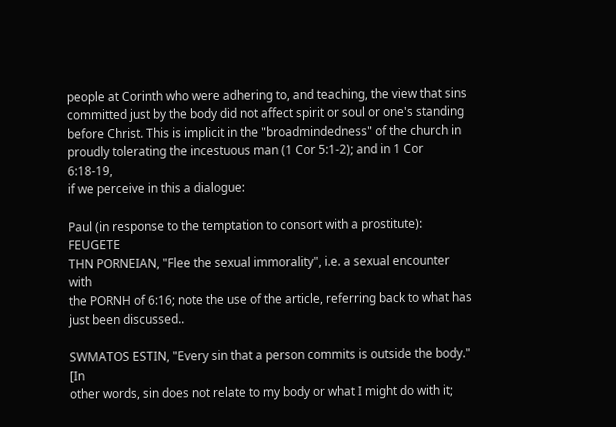people at Corinth who were adhering to, and teaching, the view that sins
committed just by the body did not affect spirit or soul or one's standing
before Christ. This is implicit in the "broadmindedness" of the church in
proudly tolerating the incestuous man (1 Cor 5:1-2); and in 1 Cor 6:18-19,
if we perceive in this a dialogue:

Paul (in response to the temptation to consort with a prostitute): FEUGETE
THN PORNEIAN, "Flee the sexual immorality", i.e. a sexual encounter with
the PORNH of 6:16; note the use of the article, referring back to what has
just been discussed..

SWMATOS ESTIN, "Every sin that a person commits is outside the body." [In
other words, sin does not relate to my body or what I might do with it;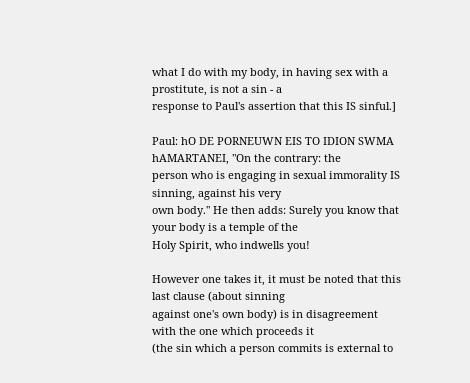what I do with my body, in having sex with a prostitute, is not a sin - a
response to Paul's assertion that this IS sinful.]

Paul: hO DE PORNEUWN EIS TO IDION SWMA hAMARTANEI, "On the contrary: the
person who is engaging in sexual immorality IS sinning, against his very
own body." He then adds: Surely you know that your body is a temple of the
Holy Spirit, who indwells you!

However one takes it, it must be noted that this last clause (about sinning
against one's own body) is in disagreement with the one which proceeds it
(the sin which a person commits is external to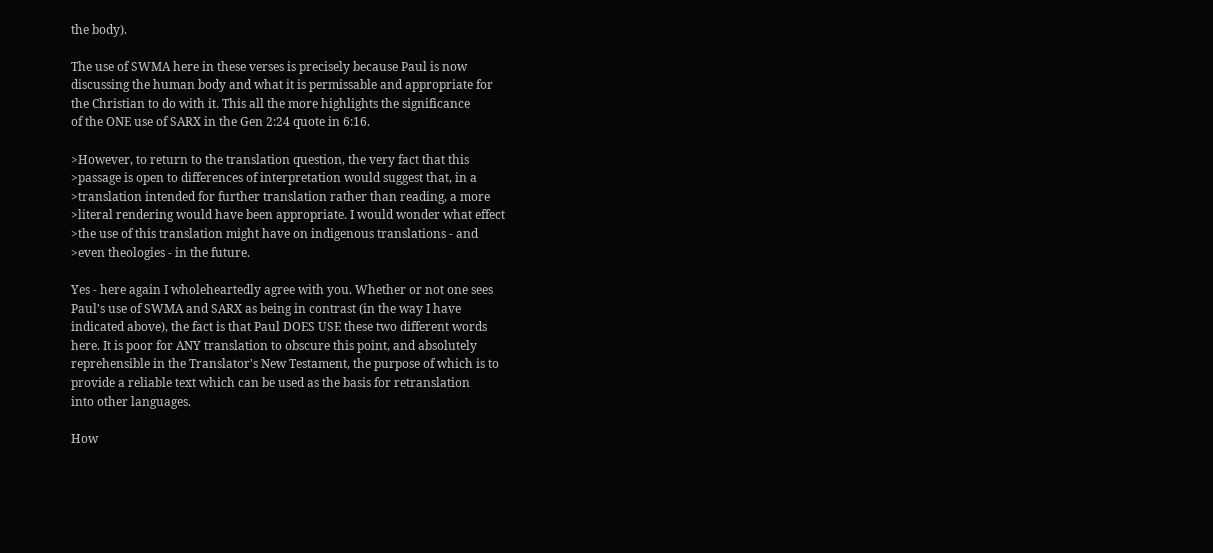the body).

The use of SWMA here in these verses is precisely because Paul is now
discussing the human body and what it is permissable and appropriate for
the Christian to do with it. This all the more highlights the significance
of the ONE use of SARX in the Gen 2:24 quote in 6:16.

>However, to return to the translation question, the very fact that this
>passage is open to differences of interpretation would suggest that, in a
>translation intended for further translation rather than reading, a more
>literal rendering would have been appropriate. I would wonder what effect
>the use of this translation might have on indigenous translations - and
>even theologies - in the future.

Yes - here again I wholeheartedly agree with you. Whether or not one sees
Paul's use of SWMA and SARX as being in contrast (in the way I have
indicated above), the fact is that Paul DOES USE these two different words
here. It is poor for ANY translation to obscure this point, and absolutely
reprehensible in the Translator's New Testament, the purpose of which is to
provide a reliable text which can be used as the basis for retranslation
into other languages.

How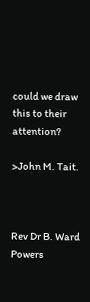could we draw this to their attention?

>John M. Tait.



Rev Dr B. Ward Powers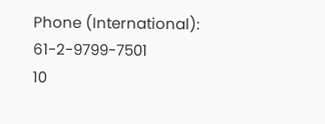Phone (International): 61-2-9799-7501
10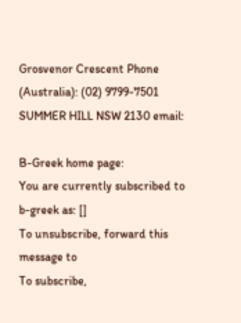Grosvenor Crescent Phone (Australia): (02) 9799-7501
SUMMER HILL NSW 2130 email:

B-Greek home page:
You are currently subscribed to b-greek as: []
To unsubscribe, forward this message to
To subscribe,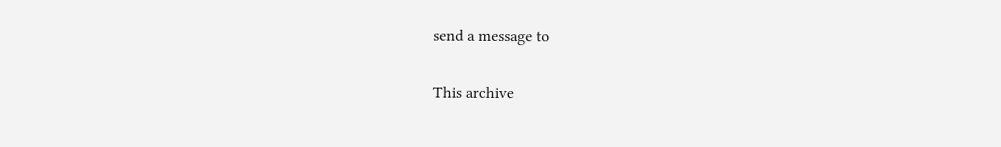send a message to

This archive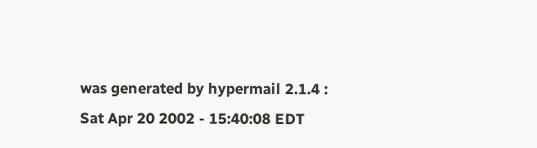was generated by hypermail 2.1.4 : Sat Apr 20 2002 - 15:40:08 EDT